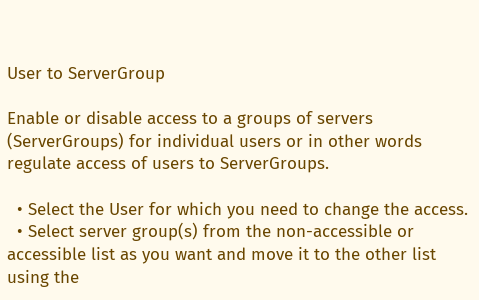User to ServerGroup

Enable or disable access to a groups of servers (ServerGroups) for individual users or in other words regulate access of users to ServerGroups.

  • Select the User for which you need to change the access.
  • Select server group(s) from the non-accessible or accessible list as you want and move it to the other list using the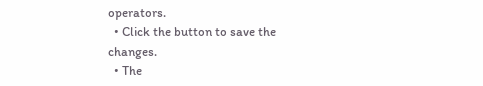operators.
  • Click the button to save the changes.
  • The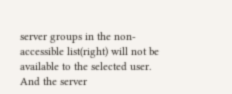server groups in the non-accessible list(right) will not be available to the selected user. And the server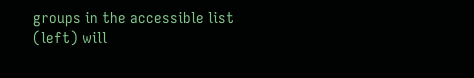groups in the accessible list (left) will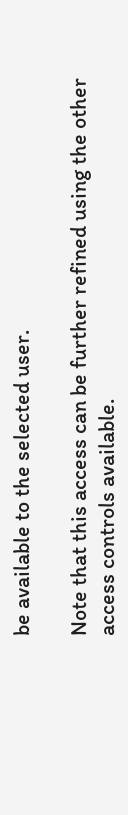be available to the selected user.

Note that this access can be further refined using the other access controls available.